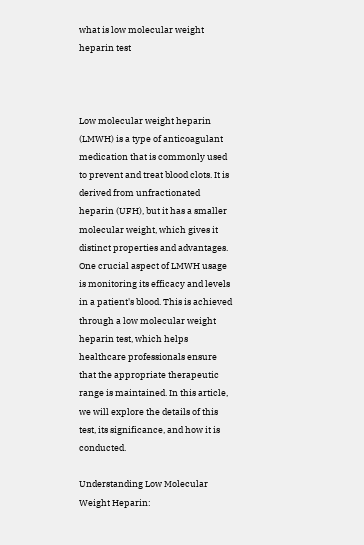what is low molecular weight heparin test



Low molecular weight heparin (LMWH) is a type of anticoagulant medication that is commonly used to prevent and treat blood clots. It is derived from unfractionated heparin (UFH), but it has a smaller molecular weight, which gives it distinct properties and advantages. One crucial aspect of LMWH usage is monitoring its efficacy and levels in a patient's blood. This is achieved through a low molecular weight heparin test, which helps healthcare professionals ensure that the appropriate therapeutic range is maintained. In this article, we will explore the details of this test, its significance, and how it is conducted.

Understanding Low Molecular Weight Heparin: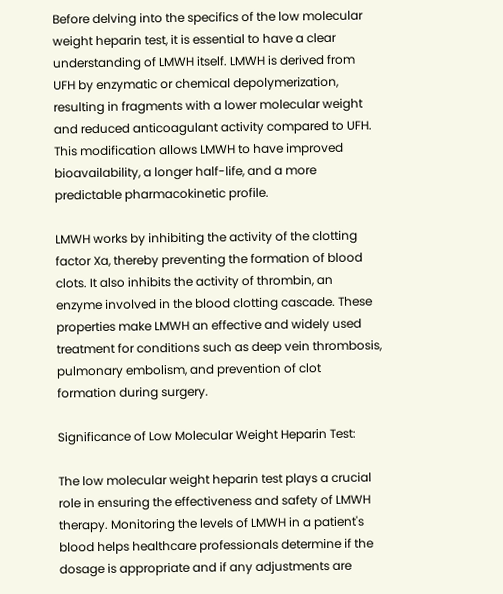Before delving into the specifics of the low molecular weight heparin test, it is essential to have a clear understanding of LMWH itself. LMWH is derived from UFH by enzymatic or chemical depolymerization, resulting in fragments with a lower molecular weight and reduced anticoagulant activity compared to UFH. This modification allows LMWH to have improved bioavailability, a longer half-life, and a more predictable pharmacokinetic profile.

LMWH works by inhibiting the activity of the clotting factor Xa, thereby preventing the formation of blood clots. It also inhibits the activity of thrombin, an enzyme involved in the blood clotting cascade. These properties make LMWH an effective and widely used treatment for conditions such as deep vein thrombosis, pulmonary embolism, and prevention of clot formation during surgery.

Significance of Low Molecular Weight Heparin Test:

The low molecular weight heparin test plays a crucial role in ensuring the effectiveness and safety of LMWH therapy. Monitoring the levels of LMWH in a patient's blood helps healthcare professionals determine if the dosage is appropriate and if any adjustments are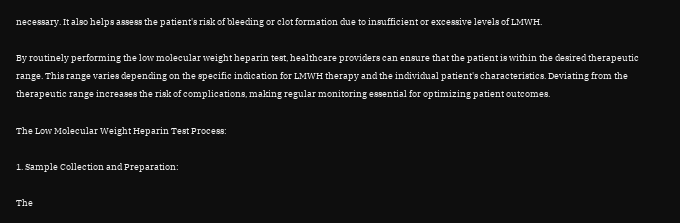necessary. It also helps assess the patient's risk of bleeding or clot formation due to insufficient or excessive levels of LMWH.

By routinely performing the low molecular weight heparin test, healthcare providers can ensure that the patient is within the desired therapeutic range. This range varies depending on the specific indication for LMWH therapy and the individual patient's characteristics. Deviating from the therapeutic range increases the risk of complications, making regular monitoring essential for optimizing patient outcomes.

The Low Molecular Weight Heparin Test Process:

1. Sample Collection and Preparation:

The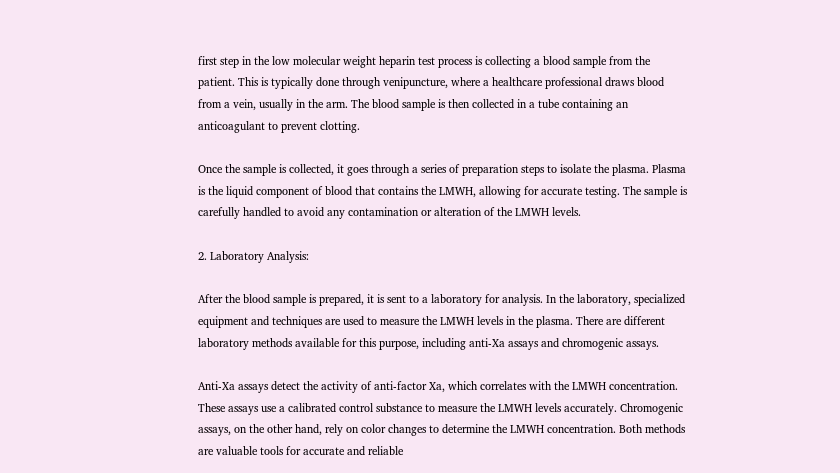first step in the low molecular weight heparin test process is collecting a blood sample from the patient. This is typically done through venipuncture, where a healthcare professional draws blood from a vein, usually in the arm. The blood sample is then collected in a tube containing an anticoagulant to prevent clotting.

Once the sample is collected, it goes through a series of preparation steps to isolate the plasma. Plasma is the liquid component of blood that contains the LMWH, allowing for accurate testing. The sample is carefully handled to avoid any contamination or alteration of the LMWH levels.

2. Laboratory Analysis:

After the blood sample is prepared, it is sent to a laboratory for analysis. In the laboratory, specialized equipment and techniques are used to measure the LMWH levels in the plasma. There are different laboratory methods available for this purpose, including anti-Xa assays and chromogenic assays.

Anti-Xa assays detect the activity of anti-factor Xa, which correlates with the LMWH concentration. These assays use a calibrated control substance to measure the LMWH levels accurately. Chromogenic assays, on the other hand, rely on color changes to determine the LMWH concentration. Both methods are valuable tools for accurate and reliable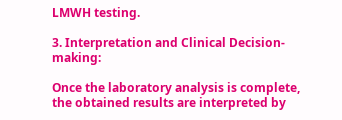LMWH testing.

3. Interpretation and Clinical Decision-making:

Once the laboratory analysis is complete, the obtained results are interpreted by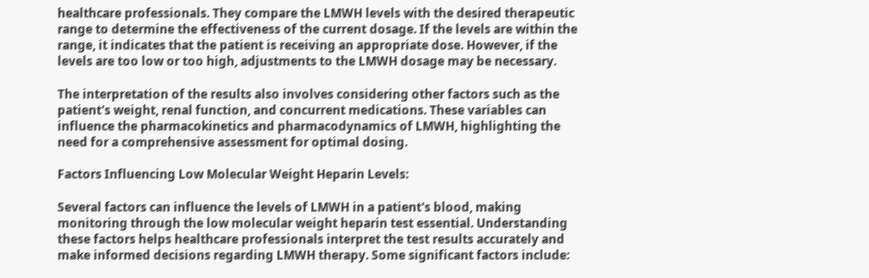healthcare professionals. They compare the LMWH levels with the desired therapeutic range to determine the effectiveness of the current dosage. If the levels are within the range, it indicates that the patient is receiving an appropriate dose. However, if the levels are too low or too high, adjustments to the LMWH dosage may be necessary.

The interpretation of the results also involves considering other factors such as the patient's weight, renal function, and concurrent medications. These variables can influence the pharmacokinetics and pharmacodynamics of LMWH, highlighting the need for a comprehensive assessment for optimal dosing.

Factors Influencing Low Molecular Weight Heparin Levels:

Several factors can influence the levels of LMWH in a patient's blood, making monitoring through the low molecular weight heparin test essential. Understanding these factors helps healthcare professionals interpret the test results accurately and make informed decisions regarding LMWH therapy. Some significant factors include: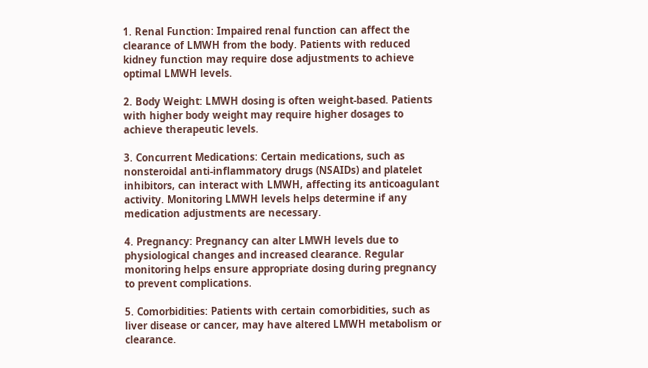1. Renal Function: Impaired renal function can affect the clearance of LMWH from the body. Patients with reduced kidney function may require dose adjustments to achieve optimal LMWH levels.

2. Body Weight: LMWH dosing is often weight-based. Patients with higher body weight may require higher dosages to achieve therapeutic levels.

3. Concurrent Medications: Certain medications, such as nonsteroidal anti-inflammatory drugs (NSAIDs) and platelet inhibitors, can interact with LMWH, affecting its anticoagulant activity. Monitoring LMWH levels helps determine if any medication adjustments are necessary.

4. Pregnancy: Pregnancy can alter LMWH levels due to physiological changes and increased clearance. Regular monitoring helps ensure appropriate dosing during pregnancy to prevent complications.

5. Comorbidities: Patients with certain comorbidities, such as liver disease or cancer, may have altered LMWH metabolism or clearance.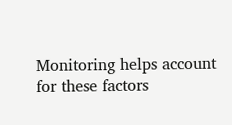Monitoring helps account for these factors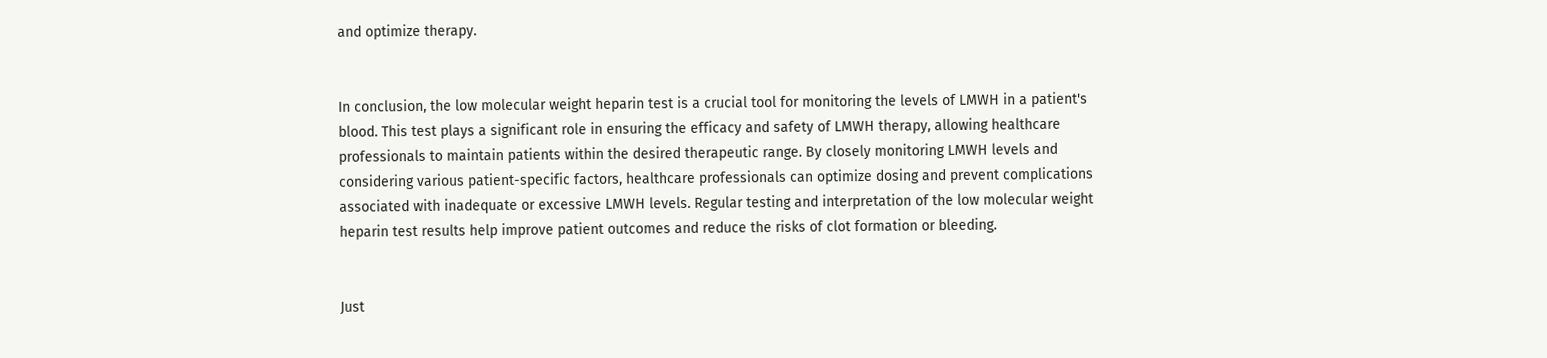and optimize therapy.


In conclusion, the low molecular weight heparin test is a crucial tool for monitoring the levels of LMWH in a patient's blood. This test plays a significant role in ensuring the efficacy and safety of LMWH therapy, allowing healthcare professionals to maintain patients within the desired therapeutic range. By closely monitoring LMWH levels and considering various patient-specific factors, healthcare professionals can optimize dosing and prevent complications associated with inadequate or excessive LMWH levels. Regular testing and interpretation of the low molecular weight heparin test results help improve patient outcomes and reduce the risks of clot formation or bleeding.


Just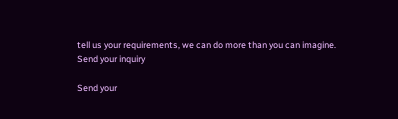tell us your requirements, we can do more than you can imagine.
Send your inquiry

Send your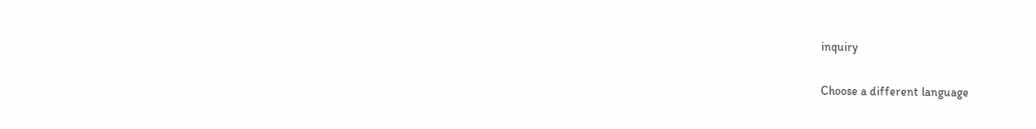inquiry

Choose a different language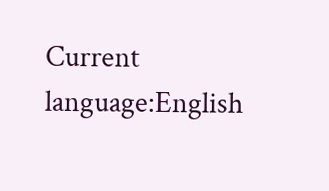Current language:English